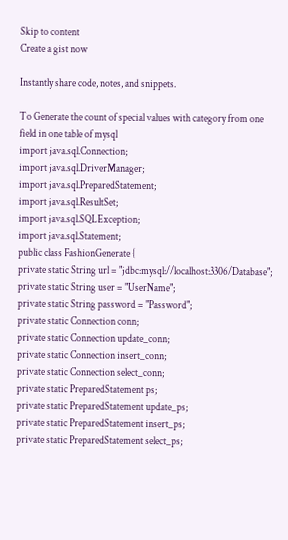Skip to content
Create a gist now

Instantly share code, notes, and snippets.

To Generate the count of special values with category from one field in one table of mysql
import java.sql.Connection;
import java.sql.DriverManager;
import java.sql.PreparedStatement;
import java.sql.ResultSet;
import java.sql.SQLException;
import java.sql.Statement;
public class FashionGenerate {
private static String url = "jdbc:mysql://localhost:3306/Database";
private static String user = "UserName";
private static String password = "Password";
private static Connection conn;
private static Connection update_conn;
private static Connection insert_conn;
private static Connection select_conn;
private static PreparedStatement ps;
private static PreparedStatement update_ps;
private static PreparedStatement insert_ps;
private static PreparedStatement select_ps;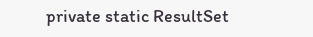private static ResultSet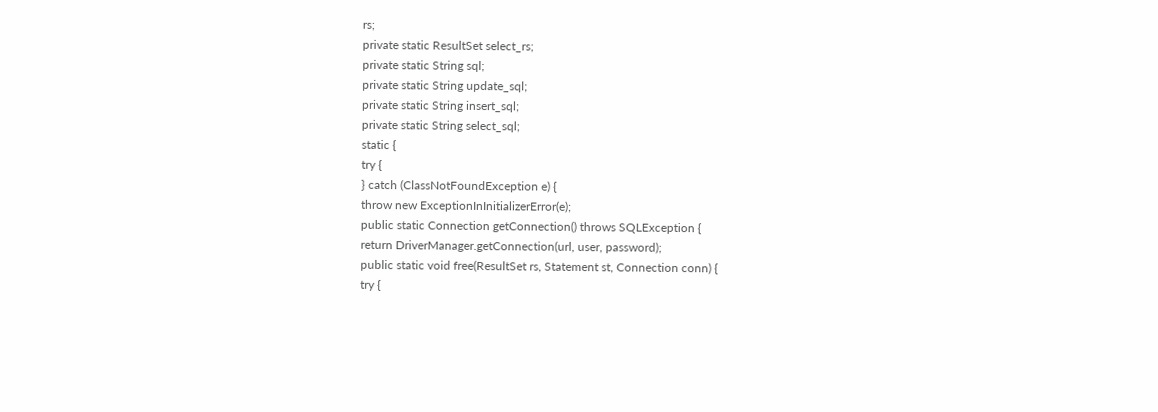rs;
private static ResultSet select_rs;
private static String sql;
private static String update_sql;
private static String insert_sql;
private static String select_sql;
static {
try {
} catch (ClassNotFoundException e) {
throw new ExceptionInInitializerError(e);
public static Connection getConnection() throws SQLException {
return DriverManager.getConnection(url, user, password);
public static void free(ResultSet rs, Statement st, Connection conn) {
try {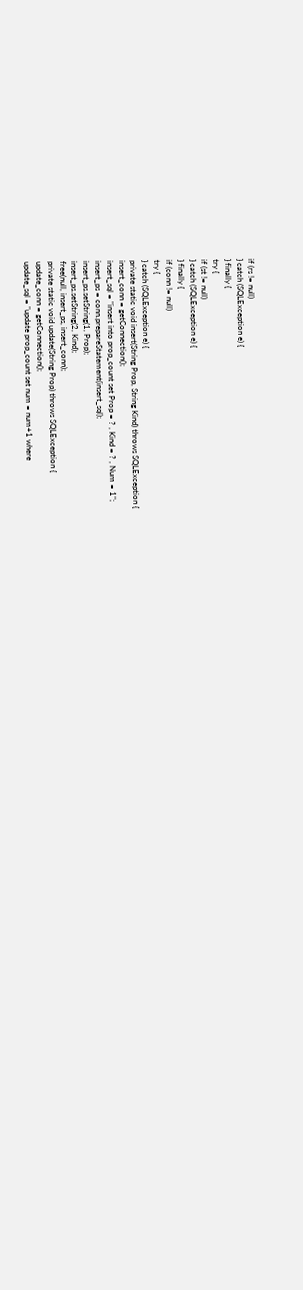if (rs != null)
} catch (SQLException e) {
} finally {
try {
if (st != null)
} catch (SQLException e) {
} finally {
if (conn != null)
try {
} catch (SQLException e) {
private static void insert(String Prop, String Kind) throws SQLException {
insert_conn = getConnection();
insert_sql = "insert into prop_count set Prop = ? , Kind = ? , Num = 1";
insert_ps = conn.prepareStatement(insert_sql);
insert_ps.setString(1, Prop);
insert_ps.setString(2, Kind);
free(null, insert_ps, insert_conn);
private static void update(String Prop) throws SQLException {
update_conn = getConnection();
update_sql = "update prop_count set num = num+1 where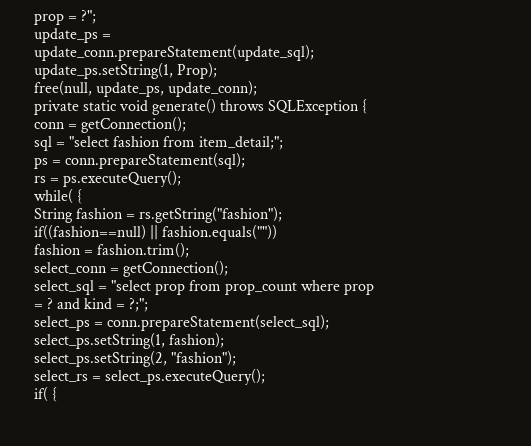prop = ?";
update_ps = update_conn.prepareStatement(update_sql);
update_ps.setString(1, Prop);
free(null, update_ps, update_conn);
private static void generate() throws SQLException {
conn = getConnection();
sql = "select fashion from item_detail;";
ps = conn.prepareStatement(sql);
rs = ps.executeQuery();
while( {
String fashion = rs.getString("fashion");
if((fashion==null) || fashion.equals(""))
fashion = fashion.trim();
select_conn = getConnection();
select_sql = "select prop from prop_count where prop = ? and kind = ?;";
select_ps = conn.prepareStatement(select_sql);
select_ps.setString(1, fashion);
select_ps.setString(2, "fashion");
select_rs = select_ps.executeQuery();
if( {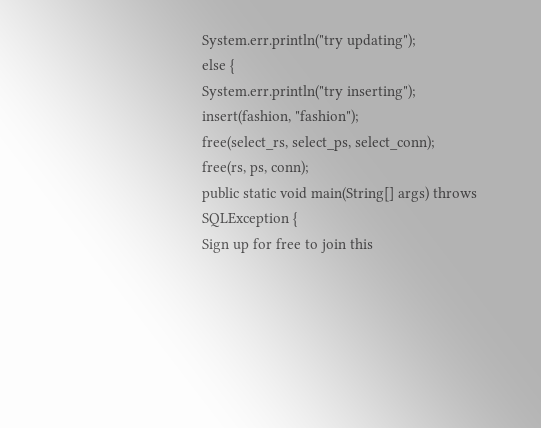System.err.println("try updating");
else {
System.err.println("try inserting");
insert(fashion, "fashion");
free(select_rs, select_ps, select_conn);
free(rs, ps, conn);
public static void main(String[] args) throws SQLException {
Sign up for free to join this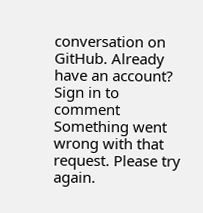conversation on GitHub. Already have an account? Sign in to comment
Something went wrong with that request. Please try again.